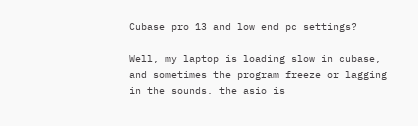Cubase pro 13 and low end pc settings?

Well, my laptop is loading slow in cubase, and sometimes the program freeze or lagging in the sounds. the asio is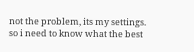not the problem, its my settings. so i need to know what the best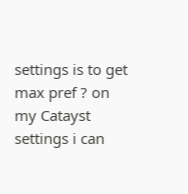settings is to get max pref ? on my Catayst settings i can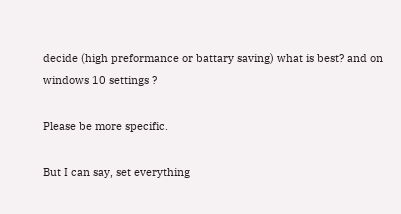decide (high preformance or battary saving) what is best? and on windows 10 settings ?

Please be more specific.

But I can say, set everything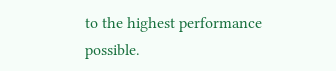to the highest performance possible.